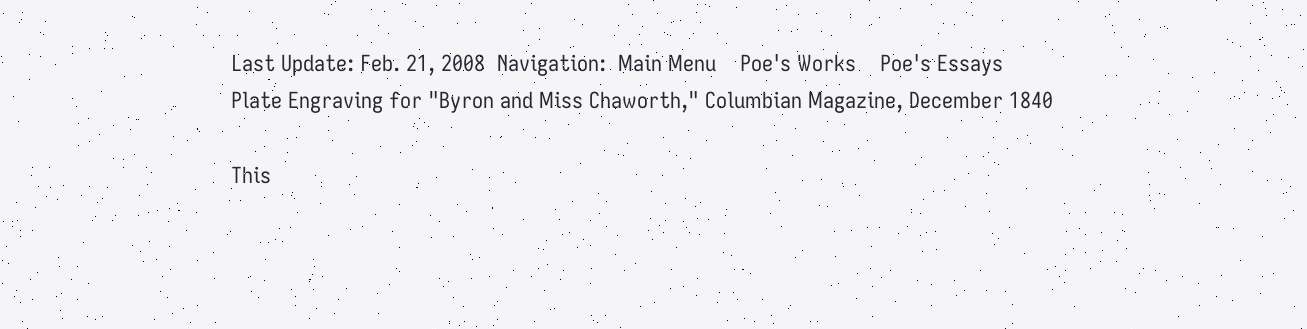Last Update: Feb. 21, 2008  Navigation:  Main Menu    Poe's Works    Poe's Essays
Plate Engraving for "Byron and Miss Chaworth," Columbian Magazine, December 1840

This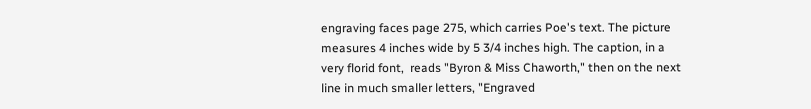engraving faces page 275, which carries Poe's text. The picture measures 4 inches wide by 5 3/4 inches high. The caption, in a very florid font,  reads "Byron & Miss Chaworth," then on the next line in much smaller letters, "Engraved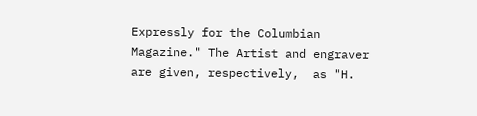Expressly for the Columbian Magazine." The Artist and engraver are given, respectively,  as "H.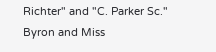Richter" and "C. Parker Sc."
Byron and Miss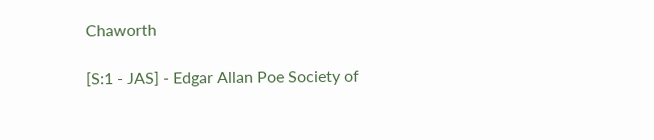Chaworth

[S:1 - JAS] - Edgar Allan Poe Society of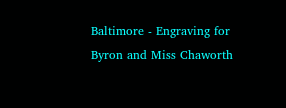Baltimore - Engraving for Byron and Miss Chaworth